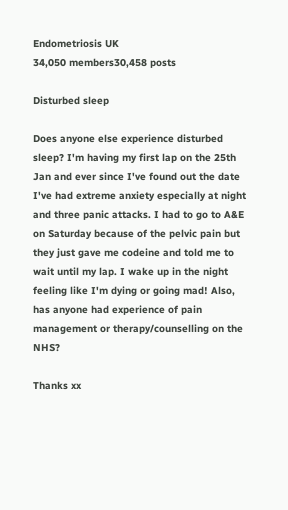Endometriosis UK
34,050 members30,458 posts

Disturbed sleep

Does anyone else experience disturbed sleep? I'm having my first lap on the 25th Jan and ever since I've found out the date I've had extreme anxiety especially at night and three panic attacks. I had to go to A&E on Saturday because of the pelvic pain but they just gave me codeine and told me to wait until my lap. I wake up in the night feeling like I'm dying or going mad! Also, has anyone had experience of pain management or therapy/counselling on the NHS?

Thanks xx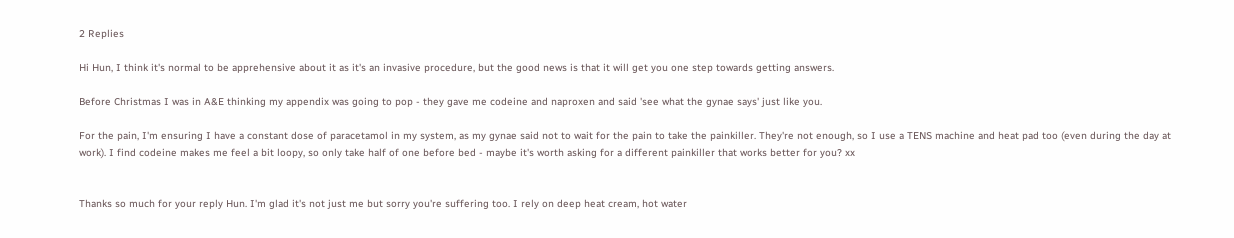2 Replies

Hi Hun, I think it's normal to be apprehensive about it as it's an invasive procedure, but the good news is that it will get you one step towards getting answers.

Before Christmas I was in A&E thinking my appendix was going to pop - they gave me codeine and naproxen and said 'see what the gynae says' just like you.

For the pain, I'm ensuring I have a constant dose of paracetamol in my system, as my gynae said not to wait for the pain to take the painkiller. They're not enough, so I use a TENS machine and heat pad too (even during the day at work). I find codeine makes me feel a bit loopy, so only take half of one before bed - maybe it's worth asking for a different painkiller that works better for you? xx


Thanks so much for your reply Hun. I'm glad it's not just me but sorry you're suffering too. I rely on deep heat cream, hot water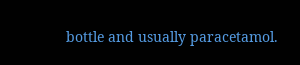bottle and usually paracetamol.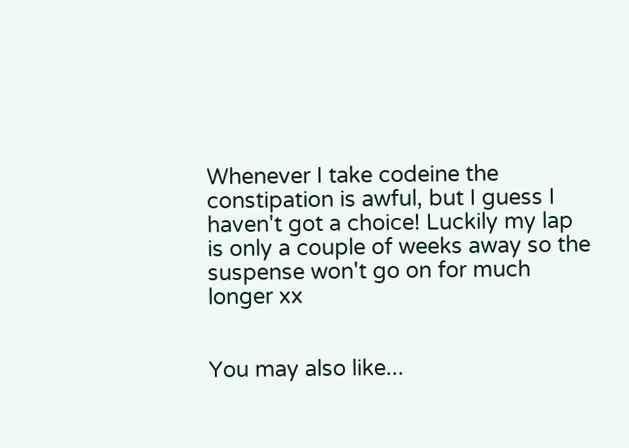Whenever I take codeine the constipation is awful, but I guess I haven't got a choice! Luckily my lap is only a couple of weeks away so the suspense won't go on for much longer xx


You may also like...